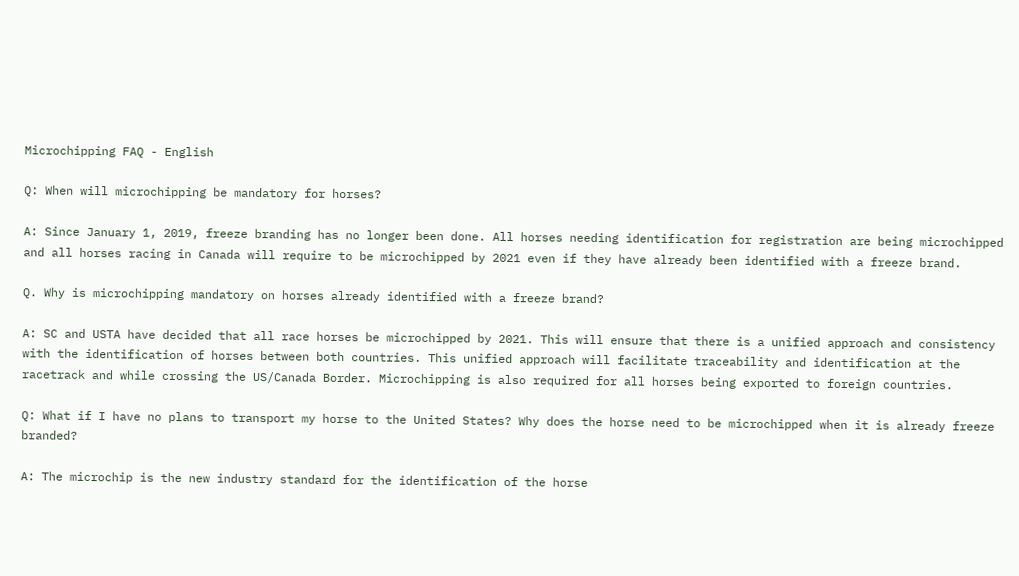Microchipping FAQ - English

Q: When will microchipping be mandatory for horses?

A: Since January 1, 2019, freeze branding has no longer been done. All horses needing identification for registration are being microchipped and all horses racing in Canada will require to be microchipped by 2021 even if they have already been identified with a freeze brand.

Q. Why is microchipping mandatory on horses already identified with a freeze brand?

A: SC and USTA have decided that all race horses be microchipped by 2021. This will ensure that there is a unified approach and consistency with the identification of horses between both countries. This unified approach will facilitate traceability and identification at the racetrack and while crossing the US/Canada Border. Microchipping is also required for all horses being exported to foreign countries.

Q: What if I have no plans to transport my horse to the United States? Why does the horse need to be microchipped when it is already freeze branded?

A: The microchip is the new industry standard for the identification of the horse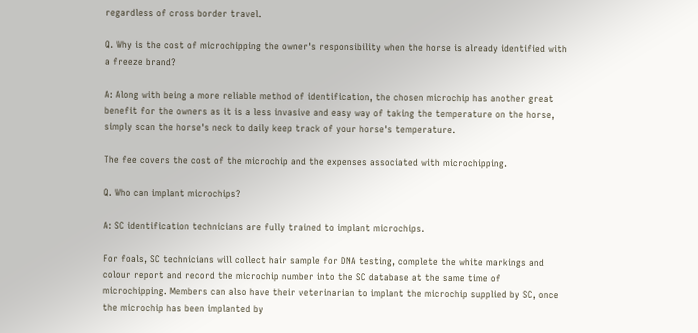regardless of cross border travel.

Q. Why is the cost of microchipping the owner's responsibility when the horse is already identified with a freeze brand?

A: Along with being a more reliable method of identification, the chosen microchip has another great benefit for the owners as it is a less invasive and easy way of taking the temperature on the horse, simply scan the horse's neck to daily keep track of your horse's temperature.

The fee covers the cost of the microchip and the expenses associated with microchipping.

Q. Who can implant microchips?

A: SC identification technicians are fully trained to implant microchips.

For foals, SC technicians will collect hair sample for DNA testing, complete the white markings and colour report and record the microchip number into the SC database at the same time of microchipping. Members can also have their veterinarian to implant the microchip supplied by SC, once the microchip has been implanted by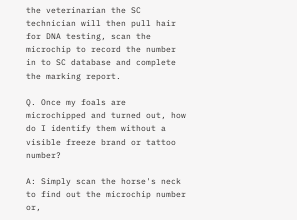the veterinarian the SC technician will then pull hair for DNA testing, scan the microchip to record the number in to SC database and complete the marking report.

Q. Once my foals are microchipped and turned out, how do I identify them without a visible freeze brand or tattoo number?

A: Simply scan the horse's neck to find out the microchip number or,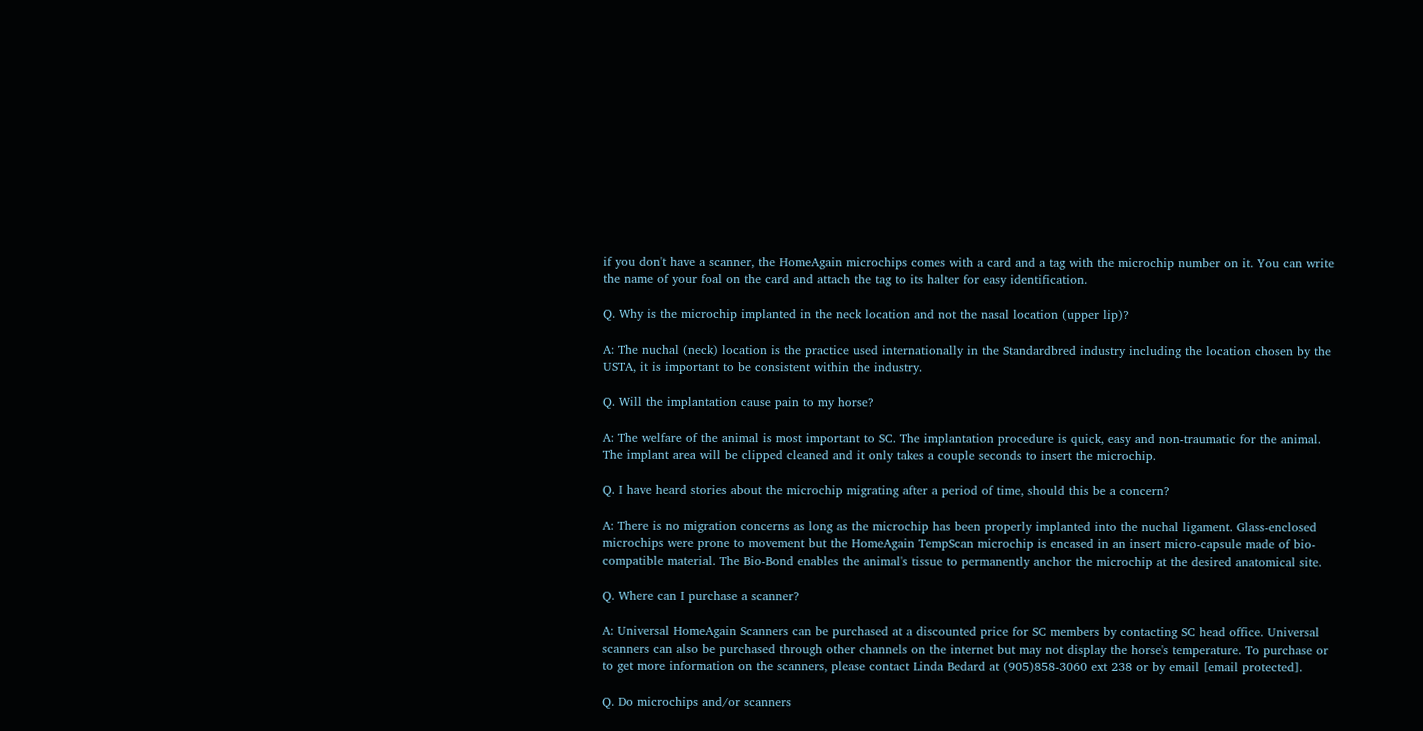if you don't have a scanner, the HomeAgain microchips comes with a card and a tag with the microchip number on it. You can write the name of your foal on the card and attach the tag to its halter for easy identification.

Q. Why is the microchip implanted in the neck location and not the nasal location (upper lip)?

A: The nuchal (neck) location is the practice used internationally in the Standardbred industry including the location chosen by the USTA, it is important to be consistent within the industry.

Q. Will the implantation cause pain to my horse?

A: The welfare of the animal is most important to SC. The implantation procedure is quick, easy and non-traumatic for the animal. The implant area will be clipped cleaned and it only takes a couple seconds to insert the microchip.

Q. I have heard stories about the microchip migrating after a period of time, should this be a concern?

A: There is no migration concerns as long as the microchip has been properly implanted into the nuchal ligament. Glass-enclosed microchips were prone to movement but the HomeAgain TempScan microchip is encased in an insert micro-capsule made of bio-compatible material. The Bio-Bond enables the animal's tissue to permanently anchor the microchip at the desired anatomical site.

Q. Where can I purchase a scanner?

A: Universal HomeAgain Scanners can be purchased at a discounted price for SC members by contacting SC head office. Universal scanners can also be purchased through other channels on the internet but may not display the horse's temperature. To purchase or to get more information on the scanners, please contact Linda Bedard at (905)858-3060 ext 238 or by email [email protected].

Q. Do microchips and/or scanners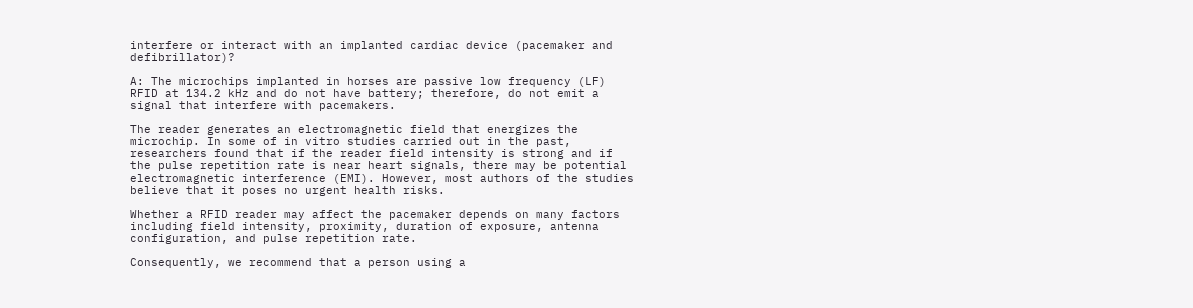interfere or interact with an implanted cardiac device (pacemaker and defibrillator)?

A: The microchips implanted in horses are passive low frequency (LF) RFID at 134.2 kHz and do not have battery; therefore, do not emit a signal that interfere with pacemakers.

The reader generates an electromagnetic field that energizes the microchip. In some of in vitro studies carried out in the past, researchers found that if the reader field intensity is strong and if the pulse repetition rate is near heart signals, there may be potential electromagnetic interference (EMI). However, most authors of the studies believe that it poses no urgent health risks.

Whether a RFID reader may affect the pacemaker depends on many factors including field intensity, proximity, duration of exposure, antenna configuration, and pulse repetition rate.

Consequently, we recommend that a person using a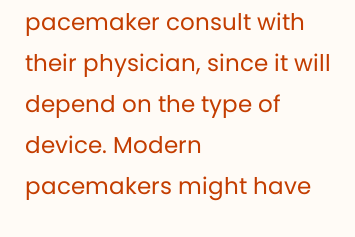pacemaker consult with their physician, since it will depend on the type of device. Modern pacemakers might have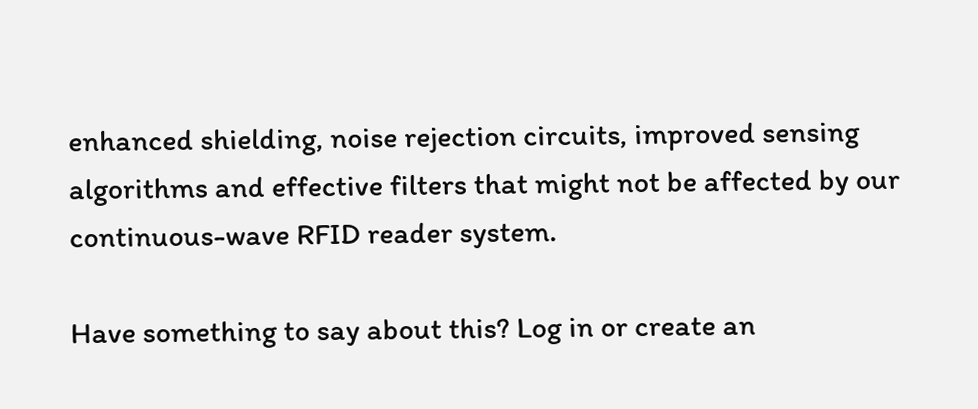enhanced shielding, noise rejection circuits, improved sensing algorithms and effective filters that might not be affected by our continuous-wave RFID reader system.

Have something to say about this? Log in or create an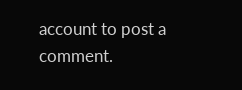account to post a comment.